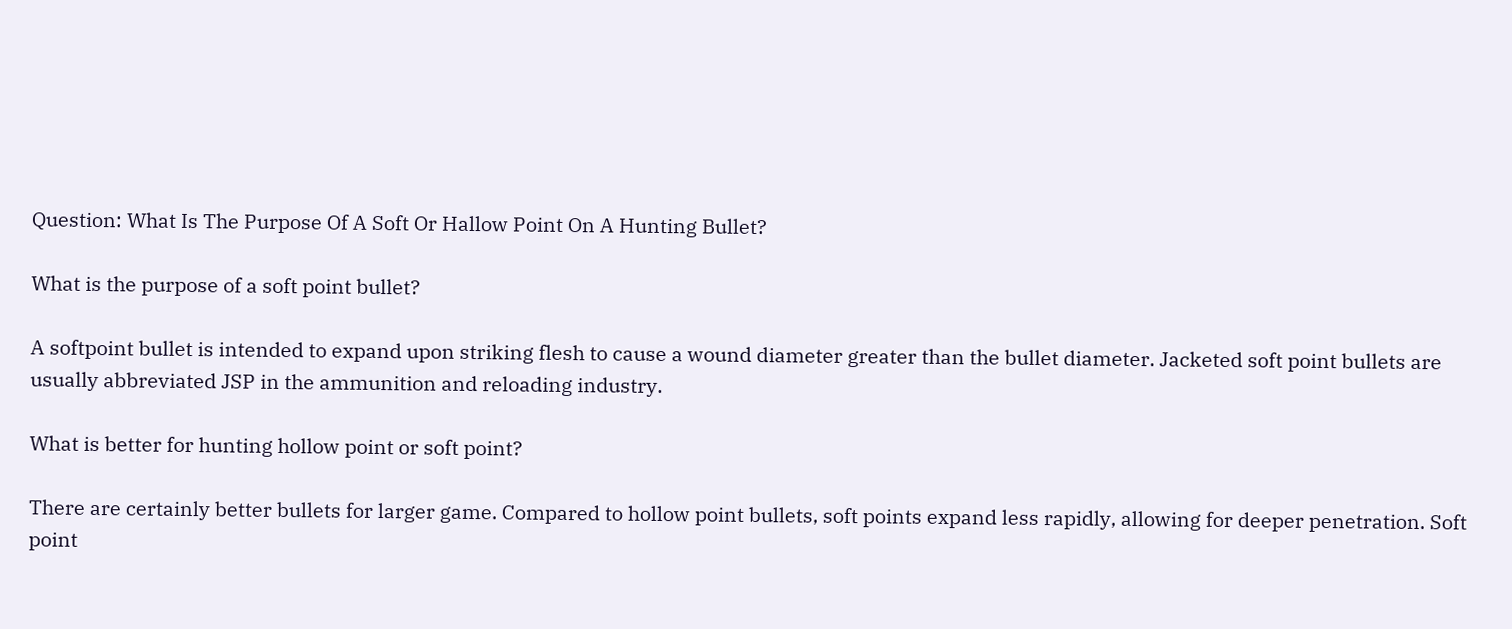Question: What Is The Purpose Of A Soft Or Hallow Point On A Hunting Bullet?

What is the purpose of a soft point bullet?

A softpoint bullet is intended to expand upon striking flesh to cause a wound diameter greater than the bullet diameter. Jacketed soft point bullets are usually abbreviated JSP in the ammunition and reloading industry.

What is better for hunting hollow point or soft point?

There are certainly better bullets for larger game. Compared to hollow point bullets, soft points expand less rapidly, allowing for deeper penetration. Soft point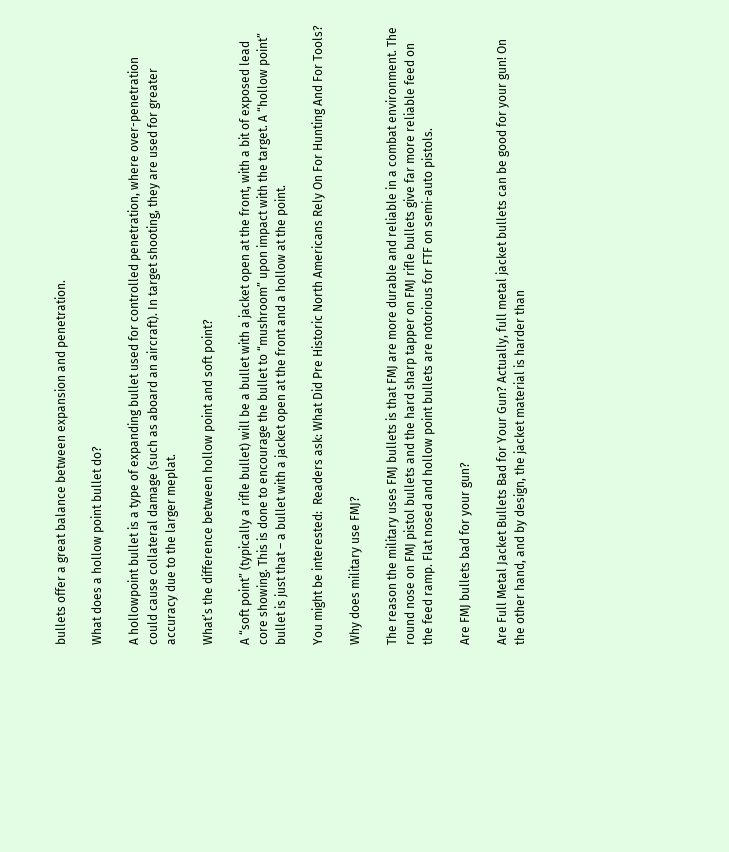bullets offer a great balance between expansion and penetration.

What does a hollow point bullet do?

A hollowpoint bullet is a type of expanding bullet used for controlled penetration, where over-penetration could cause collateral damage (such as aboard an aircraft). In target shooting, they are used for greater accuracy due to the larger meplat.

What’s the difference between hollow point and soft point?

A “soft point” (typically a rifle bullet) will be a bullet with a jacket open at the front, with a bit of exposed lead core showing. This is done to encourage the bullet to “mushroom” upon impact with the target. A “hollow point” bullet is just that – a bullet with a jacket open at the front and a hollow at the point.

You might be interested:  Readers ask: What Did Pre Historic North Americans Rely On For Hunting And For Tools?

Why does military use FMJ?

The reason the military uses FMJ bullets is that FMJ are more durable and reliable in a combat environment. The round nose on FMJ pistol bullets and the hard sharp tapper on FMJ rifle bullets give far more reliable feed on the feed ramp. Flat nosed and hollow point bullets are notorious for FTF on semi-auto pistols.

Are FMJ bullets bad for your gun?

Are Full Metal Jacket Bullets Bad for Your Gun? Actually, full metal jacket bullets can be good for your gun! On the other hand, and by design, the jacket material is harder than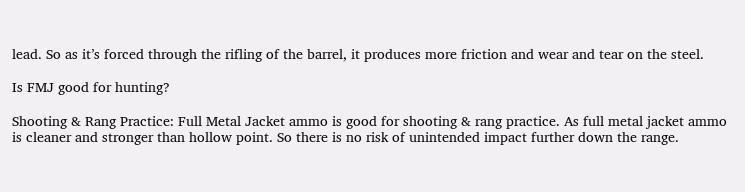lead. So as it’s forced through the rifling of the barrel, it produces more friction and wear and tear on the steel.

Is FMJ good for hunting?

Shooting & Rang Practice: Full Metal Jacket ammo is good for shooting & rang practice. As full metal jacket ammo is cleaner and stronger than hollow point. So there is no risk of unintended impact further down the range.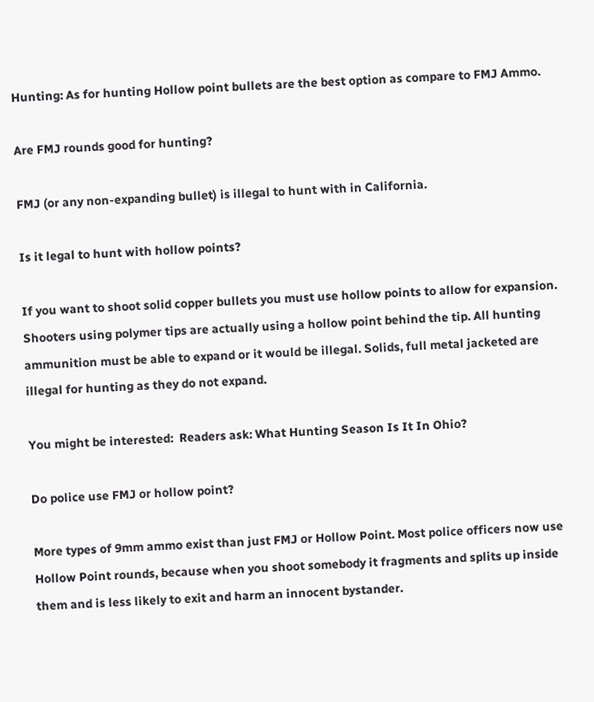Hunting: As for hunting Hollow point bullets are the best option as compare to FMJ Ammo.

Are FMJ rounds good for hunting?

FMJ (or any non-expanding bullet) is illegal to hunt with in California.

Is it legal to hunt with hollow points?

If you want to shoot solid copper bullets you must use hollow points to allow for expansion. Shooters using polymer tips are actually using a hollow point behind the tip. All hunting ammunition must be able to expand or it would be illegal. Solids, full metal jacketed are illegal for hunting as they do not expand.

You might be interested:  Readers ask: What Hunting Season Is It In Ohio?

Do police use FMJ or hollow point?

More types of 9mm ammo exist than just FMJ or Hollow Point. Most police officers now use Hollow Point rounds, because when you shoot somebody it fragments and splits up inside them and is less likely to exit and harm an innocent bystander.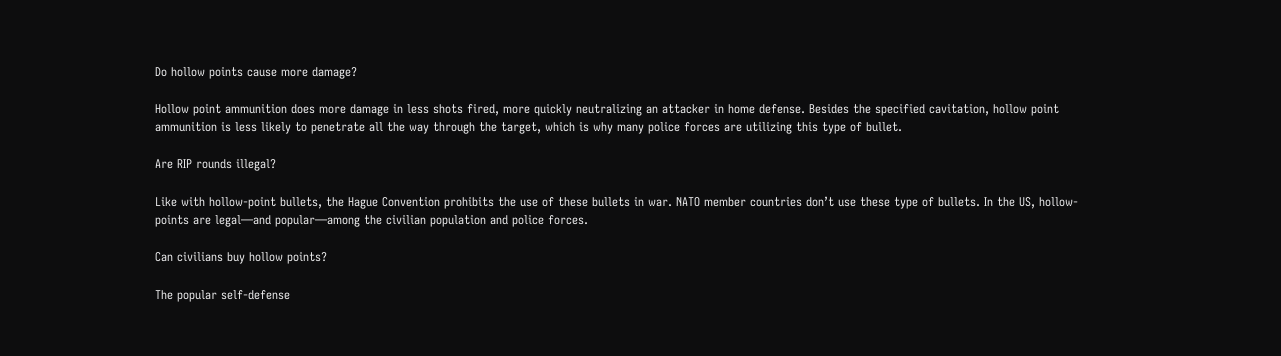Do hollow points cause more damage?

Hollow point ammunition does more damage in less shots fired, more quickly neutralizing an attacker in home defense. Besides the specified cavitation, hollow point ammunition is less likely to penetrate all the way through the target, which is why many police forces are utilizing this type of bullet.

Are RIP rounds illegal?

Like with hollow-point bullets, the Hague Convention prohibits the use of these bullets in war. NATO member countries don’t use these type of bullets. In the US, hollow-points are legal—and popular—among the civilian population and police forces.

Can civilians buy hollow points?

The popular self-defense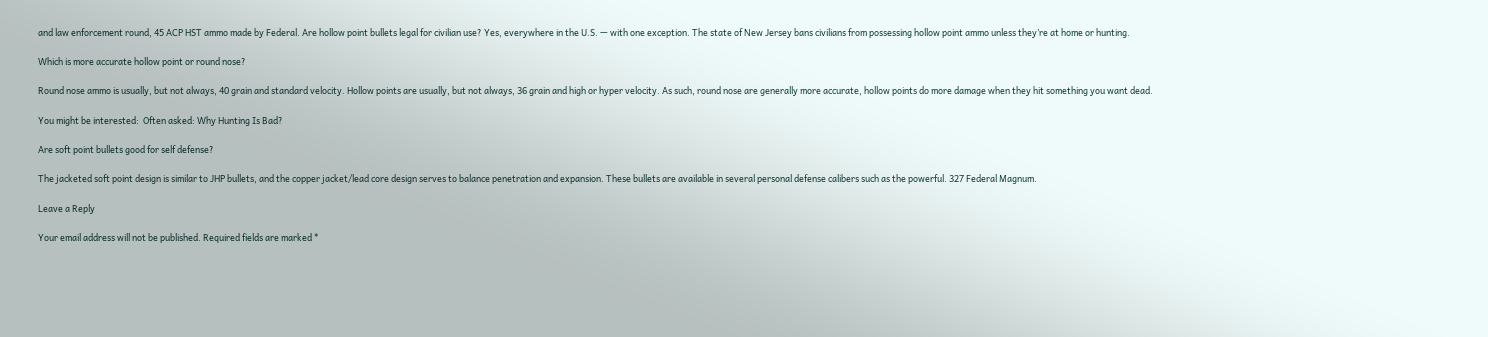and law enforcement round, 45 ACP HST ammo made by Federal. Are hollow point bullets legal for civilian use? Yes, everywhere in the U.S. — with one exception. The state of New Jersey bans civilians from possessing hollow point ammo unless they’re at home or hunting.

Which is more accurate hollow point or round nose?

Round nose ammo is usually, but not always, 40 grain and standard velocity. Hollow points are usually, but not always, 36 grain and high or hyper velocity. As such, round nose are generally more accurate, hollow points do more damage when they hit something you want dead.

You might be interested:  Often asked: Why Hunting Is Bad?

Are soft point bullets good for self defense?

The jacketed soft point design is similar to JHP bullets, and the copper jacket/lead core design serves to balance penetration and expansion. These bullets are available in several personal defense calibers such as the powerful. 327 Federal Magnum.

Leave a Reply

Your email address will not be published. Required fields are marked *